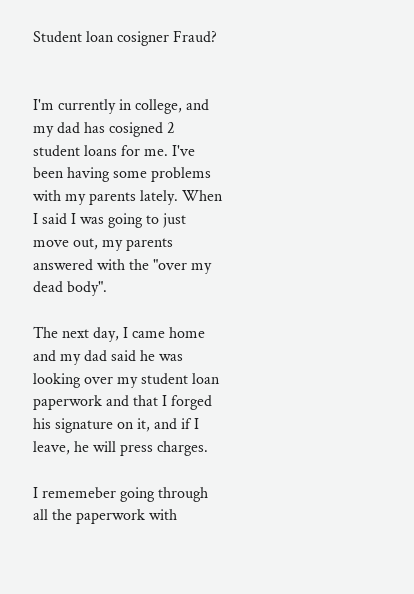Student loan cosigner Fraud?


I'm currently in college, and my dad has cosigned 2 student loans for me. I've been having some problems with my parents lately. When I said I was going to just move out, my parents answered with the "over my dead body".

The next day, I came home and my dad said he was looking over my student loan paperwork and that I forged his signature on it, and if I leave, he will press charges.

I rememeber going through all the paperwork with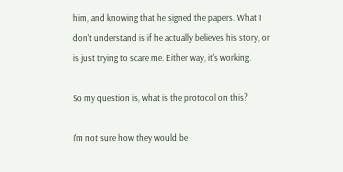him, and knowing that he signed the papers. What I don't understand is if he actually believes his story, or is just trying to scare me. Either way, it's working.

So my question is, what is the protocol on this?

I'm not sure how they would be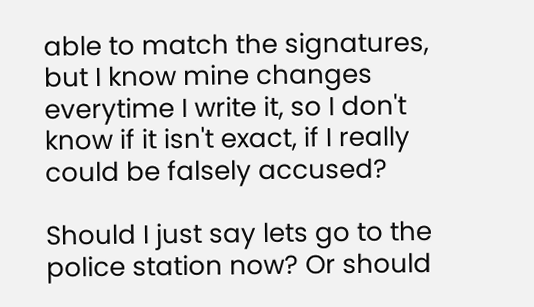able to match the signatures, but I know mine changes everytime I write it, so I don't know if it isn't exact, if I really could be falsely accused?

Should I just say lets go to the police station now? Or should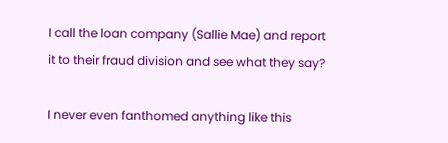I call the loan company (Sallie Mae) and report it to their fraud division and see what they say?

I never even fanthomed anything like this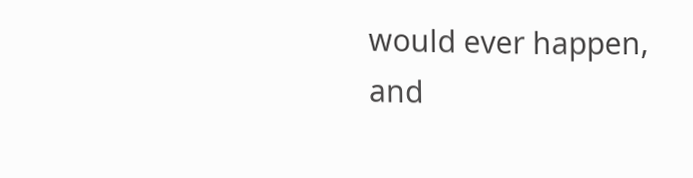would ever happen, and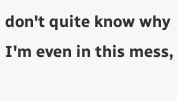don't quite know why I'm even in this mess,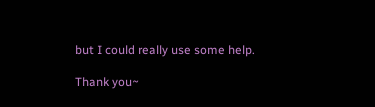but I could really use some help.

Thank you~